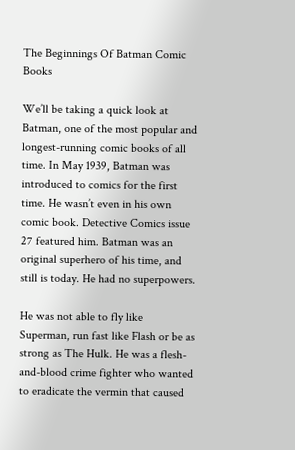The Beginnings Of Batman Comic Books

We’ll be taking a quick look at Batman, one of the most popular and longest-running comic books of all time. In May 1939, Batman was introduced to comics for the first time. He wasn’t even in his own comic book. Detective Comics issue 27 featured him. Batman was an original superhero of his time, and still is today. He had no superpowers.

He was not able to fly like Superman, run fast like Flash or be as strong as The Hulk. He was a flesh-and-blood crime fighter who wanted to eradicate the vermin that caused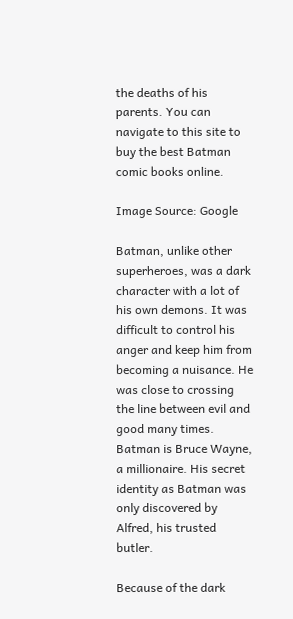the deaths of his parents. You can navigate to this site to buy the best Batman comic books online.

Image Source: Google

Batman, unlike other superheroes, was a dark character with a lot of his own demons. It was difficult to control his anger and keep him from becoming a nuisance. He was close to crossing the line between evil and good many times. Batman is Bruce Wayne, a millionaire. His secret identity as Batman was only discovered by Alfred, his trusted butler.

Because of the dark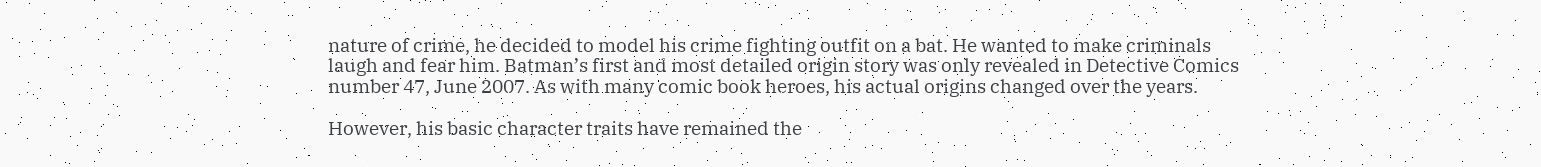nature of crime, he decided to model his crime fighting outfit on a bat. He wanted to make criminals laugh and fear him. Batman’s first and most detailed origin story was only revealed in Detective Comics number 47, June 2007. As with many comic book heroes, his actual origins changed over the years.

However, his basic character traits have remained the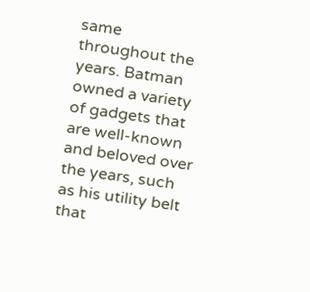same throughout the years. Batman owned a variety of gadgets that are well-known and beloved over the years, such as his utility belt that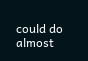could do almost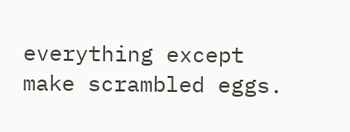everything except make scrambled eggs.